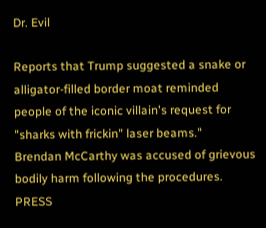Dr. Evil

Reports that Trump suggested a snake or alligator-filled border moat reminded people of the iconic villain's request for "sharks with frickin" laser beams."
Brendan McCarthy was accused of grievous bodily harm following the procedures.
PRESS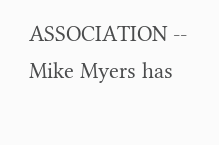ASSOCIATION -- Mike Myers has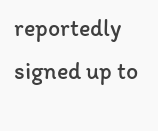reportedly signed up to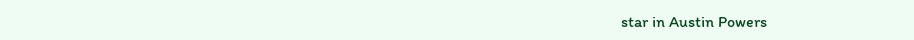star in Austin Powers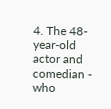4. The 48-year-old actor and comedian - who